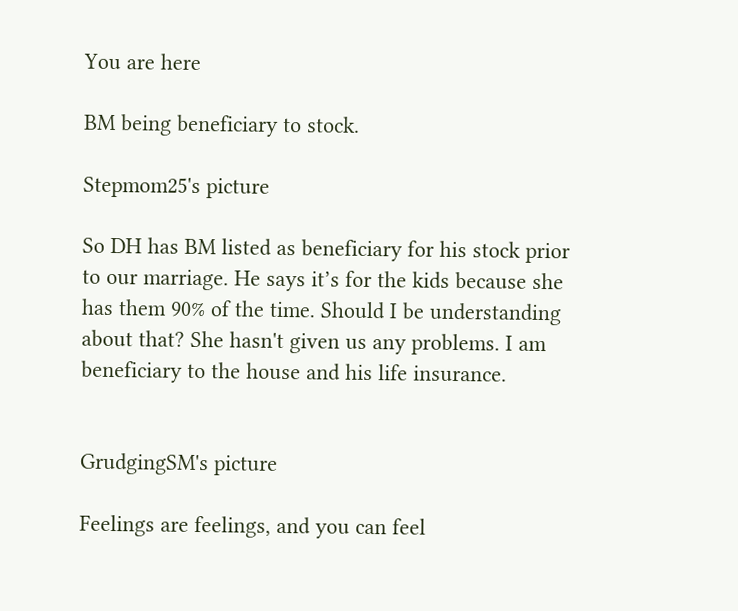You are here

BM being beneficiary to stock.

Stepmom25's picture

So DH has BM listed as beneficiary for his stock prior to our marriage. He says it’s for the kids because she has them 90% of the time. Should I be understanding about that? She hasn't given us any problems. I am beneficiary to the house and his life insurance.


GrudgingSM's picture

Feelings are feelings, and you can feel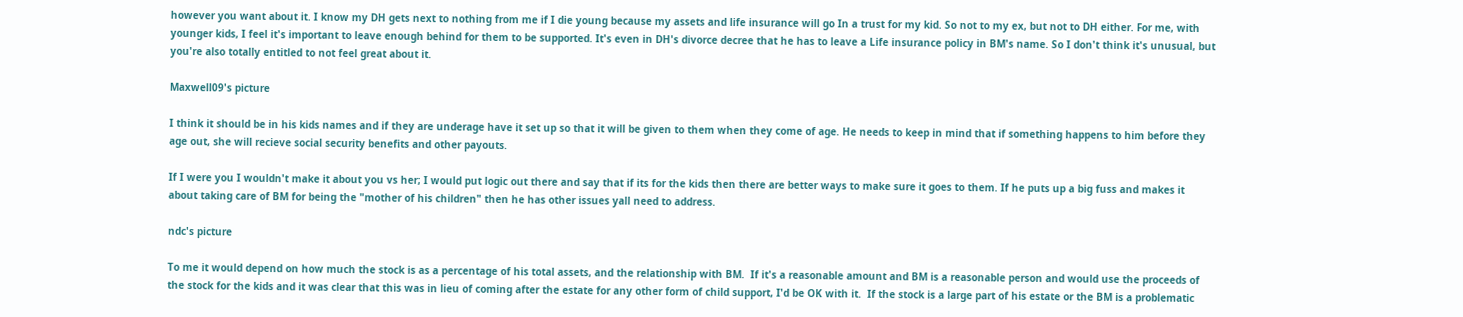however you want about it. I know my DH gets next to nothing from me if I die young because my assets and life insurance will go In a trust for my kid. So not to my ex, but not to DH either. For me, with younger kids, I feel it's important to leave enough behind for them to be supported. It's even in DH's divorce decree that he has to leave a Life insurance policy in BM's name. So I don't think it's unusual, but you're also totally entitled to not feel great about it.

Maxwell09's picture

I think it should be in his kids names and if they are underage have it set up so that it will be given to them when they come of age. He needs to keep in mind that if something happens to him before they age out, she will recieve social security benefits and other payouts.

If I were you I wouldn't make it about you vs her; I would put logic out there and say that if its for the kids then there are better ways to make sure it goes to them. If he puts up a big fuss and makes it about taking care of BM for being the "mother of his children" then he has other issues yall need to address.

ndc's picture

To me it would depend on how much the stock is as a percentage of his total assets, and the relationship with BM.  If it's a reasonable amount and BM is a reasonable person and would use the proceeds of the stock for the kids and it was clear that this was in lieu of coming after the estate for any other form of child support, I'd be OK with it.  If the stock is a large part of his estate or the BM is a problematic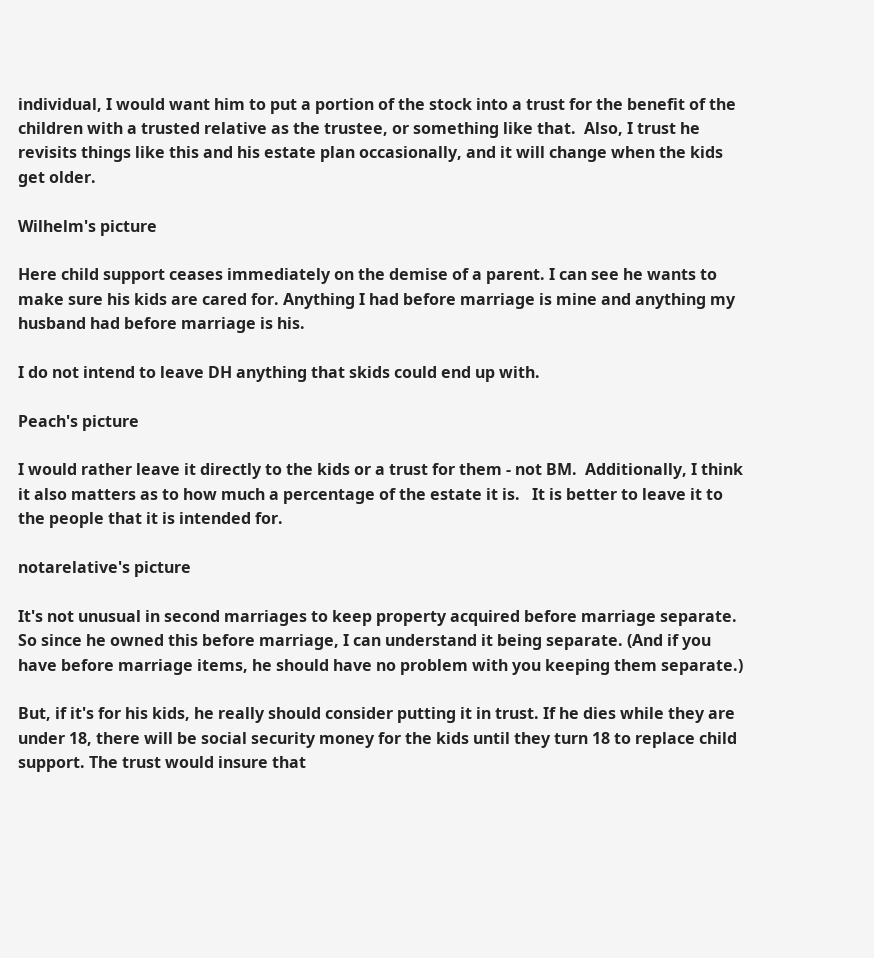individual, I would want him to put a portion of the stock into a trust for the benefit of the children with a trusted relative as the trustee, or something like that.  Also, I trust he revisits things like this and his estate plan occasionally, and it will change when the kids get older.

Wilhelm's picture

Here child support ceases immediately on the demise of a parent. I can see he wants to make sure his kids are cared for. Anything I had before marriage is mine and anything my husband had before marriage is his.

I do not intend to leave DH anything that skids could end up with.

Peach's picture

I would rather leave it directly to the kids or a trust for them - not BM.  Additionally, I think it also matters as to how much a percentage of the estate it is.   It is better to leave it to the people that it is intended for.

notarelative's picture

It's not unusual in second marriages to keep property acquired before marriage separate. So since he owned this before marriage, I can understand it being separate. (And if you have before marriage items, he should have no problem with you keeping them separate.)

But, if it's for his kids, he really should consider putting it in trust. If he dies while they are under 18, there will be social security money for the kids until they turn 18 to replace child support. The trust would insure that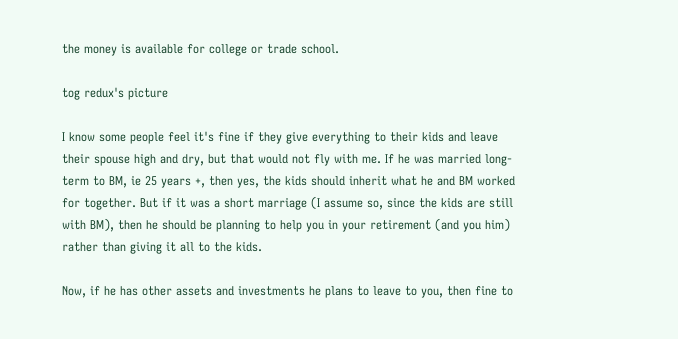the money is available for college or trade school.

tog redux's picture

I know some people feel it's fine if they give everything to their kids and leave their spouse high and dry, but that would not fly with me. If he was married long-term to BM, ie 25 years +, then yes, the kids should inherit what he and BM worked for together. But if it was a short marriage (I assume so, since the kids are still with BM), then he should be planning to help you in your retirement (and you him) rather than giving it all to the kids.

Now, if he has other assets and investments he plans to leave to you, then fine to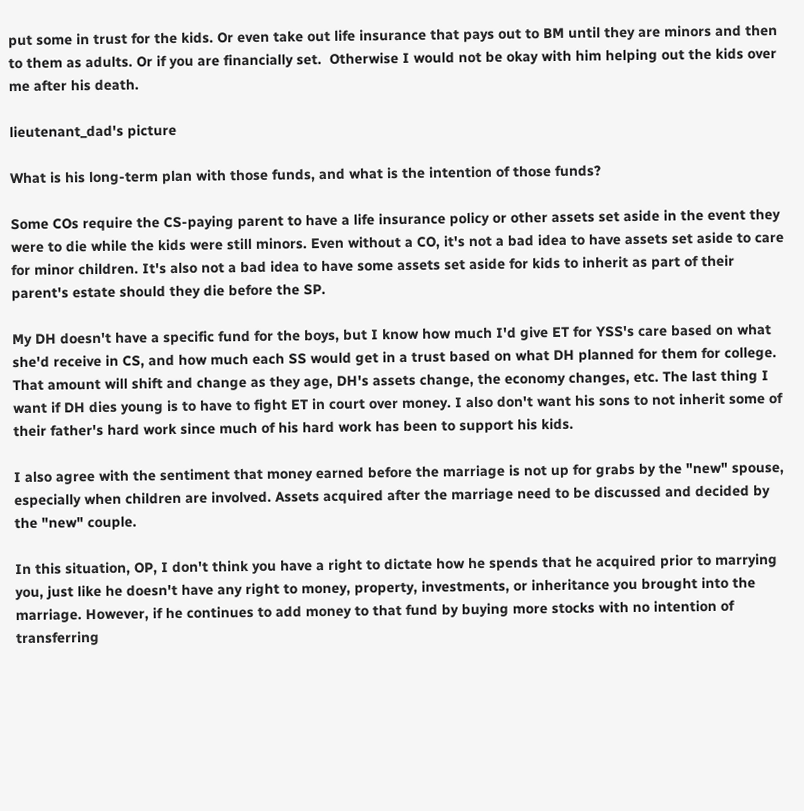put some in trust for the kids. Or even take out life insurance that pays out to BM until they are minors and then to them as adults. Or if you are financially set.  Otherwise I would not be okay with him helping out the kids over me after his death.

lieutenant_dad's picture

What is his long-term plan with those funds, and what is the intention of those funds?

Some COs require the CS-paying parent to have a life insurance policy or other assets set aside in the event they were to die while the kids were still minors. Even without a CO, it's not a bad idea to have assets set aside to care for minor children. It's also not a bad idea to have some assets set aside for kids to inherit as part of their parent's estate should they die before the SP.

My DH doesn't have a specific fund for the boys, but I know how much I'd give ET for YSS's care based on what she'd receive in CS, and how much each SS would get in a trust based on what DH planned for them for college. That amount will shift and change as they age, DH's assets change, the economy changes, etc. The last thing I want if DH dies young is to have to fight ET in court over money. I also don't want his sons to not inherit some of their father's hard work since much of his hard work has been to support his kids.

I also agree with the sentiment that money earned before the marriage is not up for grabs by the "new" spouse, especially when children are involved. Assets acquired after the marriage need to be discussed and decided by the "new" couple.

In this situation, OP, I don't think you have a right to dictate how he spends that he acquired prior to marrying you, just like he doesn't have any right to money, property, investments, or inheritance you brought into the marriage. However, if he continues to add money to that fund by buying more stocks with no intention of transferring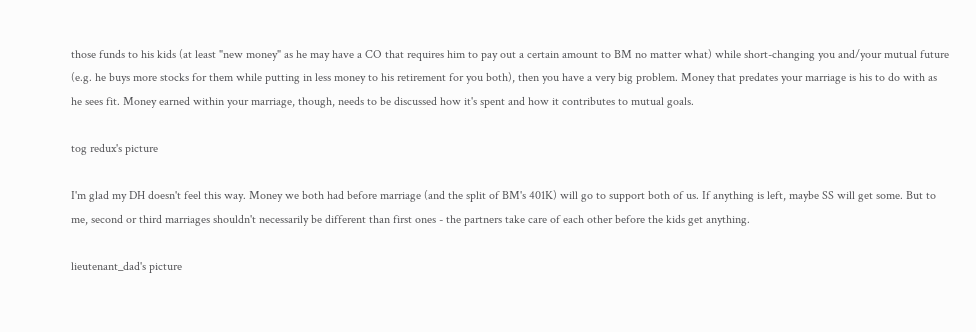those funds to his kids (at least "new money" as he may have a CO that requires him to pay out a certain amount to BM no matter what) while short-changing you and/your mutual future (e.g. he buys more stocks for them while putting in less money to his retirement for you both), then you have a very big problem. Money that predates your marriage is his to do with as he sees fit. Money earned within your marriage, though, needs to be discussed how it's spent and how it contributes to mutual goals.

tog redux's picture

I'm glad my DH doesn't feel this way. Money we both had before marriage (and the split of BM's 401K) will go to support both of us. If anything is left, maybe SS will get some. But to me, second or third marriages shouldn't necessarily be different than first ones - the partners take care of each other before the kids get anything.

lieutenant_dad's picture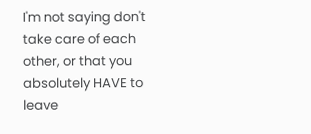I'm not saying don't take care of each other, or that you absolutely HAVE to leave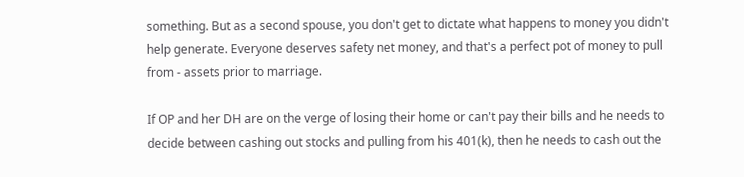something. But as a second spouse, you don't get to dictate what happens to money you didn't help generate. Everyone deserves safety net money, and that's a perfect pot of money to pull from - assets prior to marriage.

If OP and her DH are on the verge of losing their home or can't pay their bills and he needs to decide between cashing out stocks and pulling from his 401(k), then he needs to cash out the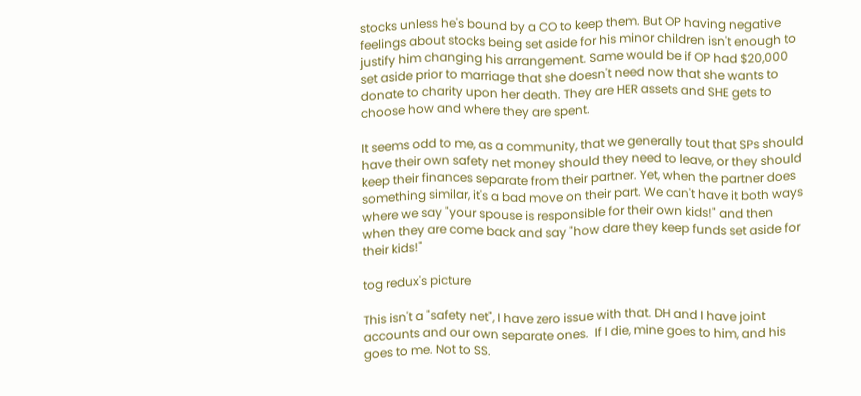stocks unless he's bound by a CO to keep them. But OP having negative feelings about stocks being set aside for his minor children isn't enough to justify him changing his arrangement. Same would be if OP had $20,000 set aside prior to marriage that she doesn't need now that she wants to donate to charity upon her death. They are HER assets and SHE gets to choose how and where they are spent.

It seems odd to me, as a community, that we generally tout that SPs should have their own safety net money should they need to leave, or they should keep their finances separate from their partner. Yet, when the partner does something similar, it's a bad move on their part. We can't have it both ways where we say "your spouse is responsible for their own kids!" and then when they are come back and say "how dare they keep funds set aside for their kids!"

tog redux's picture

This isn't a "safety net", I have zero issue with that. DH and I have joint accounts and our own separate ones.  If I die, mine goes to him, and his goes to me. Not to SS.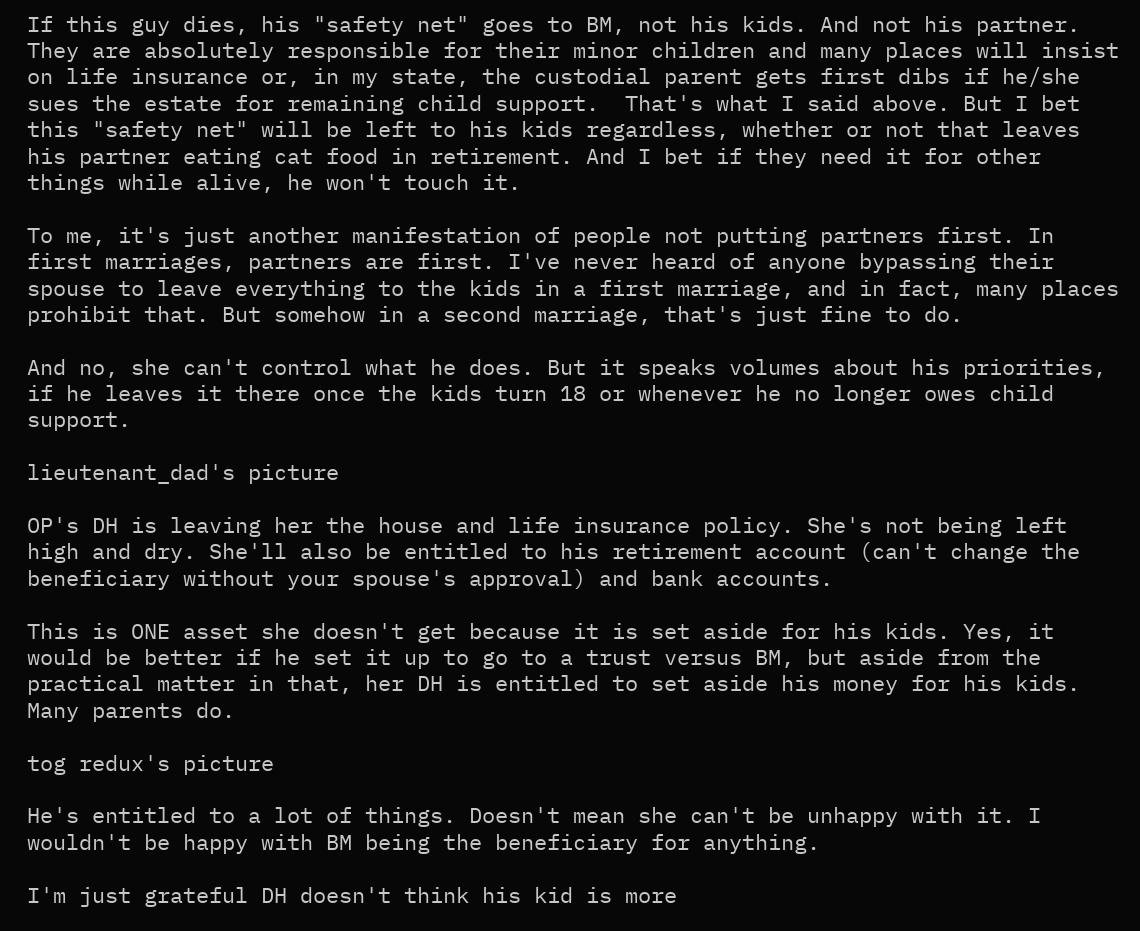If this guy dies, his "safety net" goes to BM, not his kids. And not his partner.  They are absolutely responsible for their minor children and many places will insist on life insurance or, in my state, the custodial parent gets first dibs if he/she sues the estate for remaining child support.  That's what I said above. But I bet this "safety net" will be left to his kids regardless, whether or not that leaves his partner eating cat food in retirement. And I bet if they need it for other things while alive, he won't touch it.

To me, it's just another manifestation of people not putting partners first. In first marriages, partners are first. I've never heard of anyone bypassing their spouse to leave everything to the kids in a first marriage, and in fact, many places prohibit that. But somehow in a second marriage, that's just fine to do.

And no, she can't control what he does. But it speaks volumes about his priorities, if he leaves it there once the kids turn 18 or whenever he no longer owes child support.

lieutenant_dad's picture

OP's DH is leaving her the house and life insurance policy. She's not being left high and dry. She'll also be entitled to his retirement account (can't change the beneficiary without your spouse's approval) and bank accounts.

This is ONE asset she doesn't get because it is set aside for his kids. Yes, it would be better if he set it up to go to a trust versus BM, but aside from the practical matter in that, her DH is entitled to set aside his money for his kids. Many parents do.

tog redux's picture

He's entitled to a lot of things. Doesn't mean she can't be unhappy with it. I wouldn't be happy with BM being the beneficiary for anything.

I'm just grateful DH doesn't think his kid is more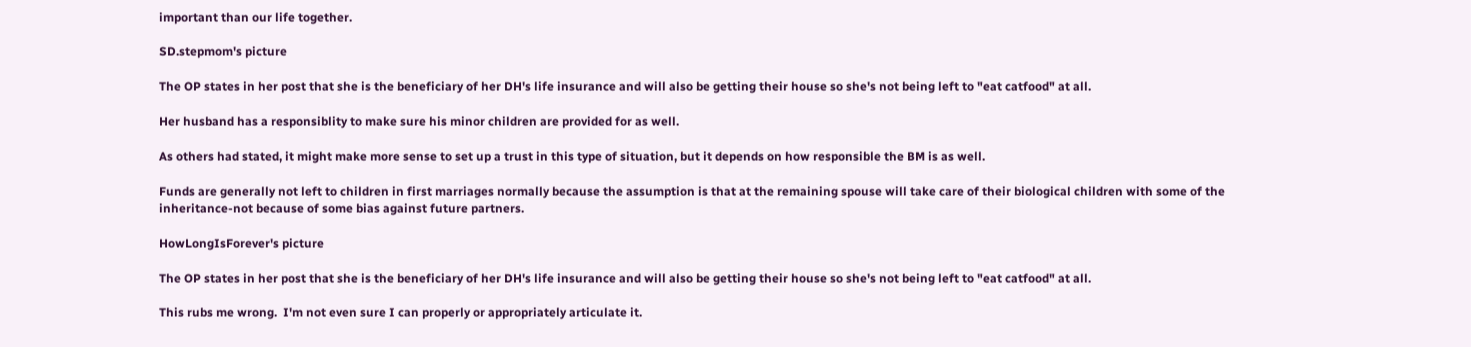important than our life together.

SD.stepmom's picture

The OP states in her post that she is the beneficiary of her DH's life insurance and will also be getting their house so she's not being left to "eat catfood" at all.

Her husband has a responsiblity to make sure his minor children are provided for as well.

As others had stated, it might make more sense to set up a trust in this type of situation, but it depends on how responsible the BM is as well.

Funds are generally not left to children in first marriages normally because the assumption is that at the remaining spouse will take care of their biological children with some of the inheritance-not because of some bias against future partners.

HowLongIsForever's picture

The OP states in her post that she is the beneficiary of her DH's life insurance and will also be getting their house so she's not being left to "eat catfood" at all.

This rubs me wrong.  I'm not even sure I can properly or appropriately articulate it.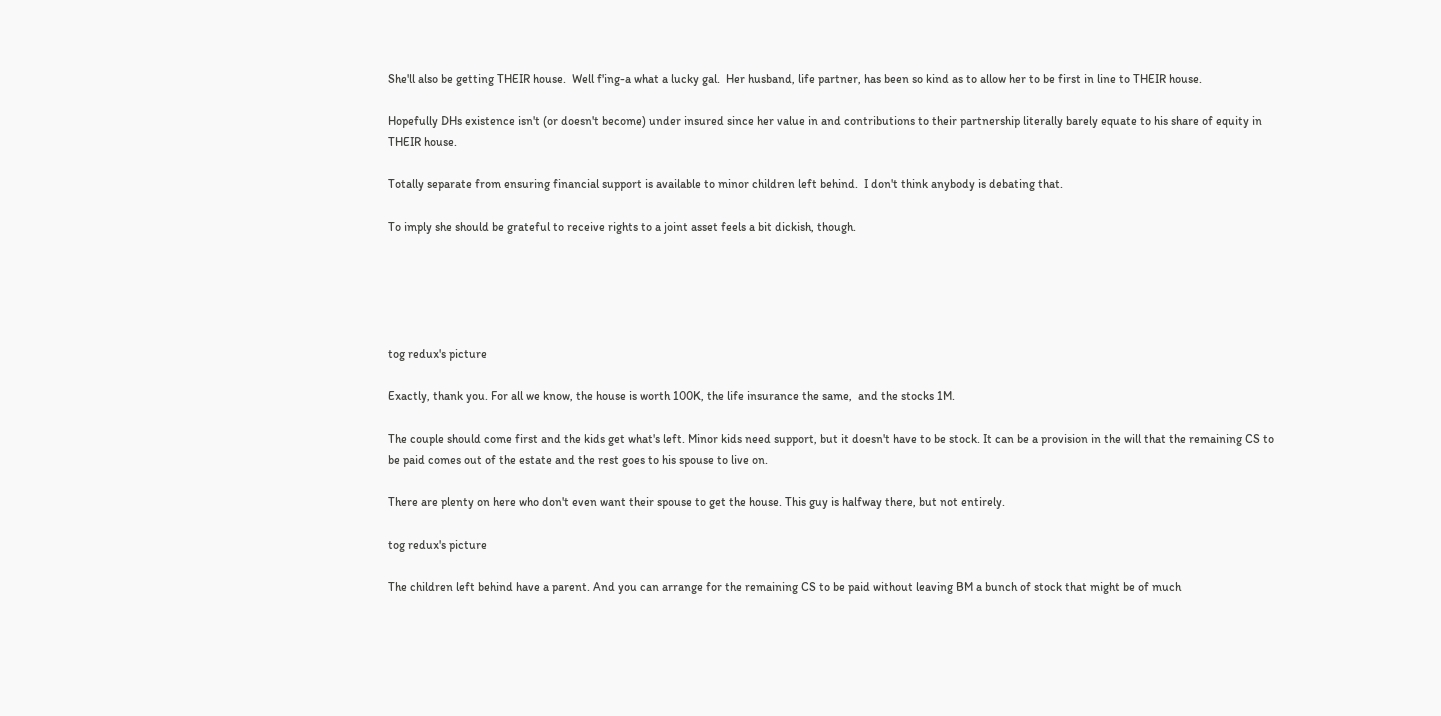She'll also be getting THEIR house.  Well f'ing-a what a lucky gal.  Her husband, life partner, has been so kind as to allow her to be first in line to THEIR house.

Hopefully DHs existence isn't (or doesn't become) under insured since her value in and contributions to their partnership literally barely equate to his share of equity in THEIR house.

Totally separate from ensuring financial support is available to minor children left behind.  I don't think anybody is debating that.

To imply she should be grateful to receive rights to a joint asset feels a bit dickish, though.





tog redux's picture

Exactly, thank you. For all we know, the house is worth 100K, the life insurance the same,  and the stocks 1M.

The couple should come first and the kids get what's left. Minor kids need support, but it doesn't have to be stock. It can be a provision in the will that the remaining CS to be paid comes out of the estate and the rest goes to his spouse to live on.

There are plenty on here who don't even want their spouse to get the house. This guy is halfway there, but not entirely.

tog redux's picture

The children left behind have a parent. And you can arrange for the remaining CS to be paid without leaving BM a bunch of stock that might be of much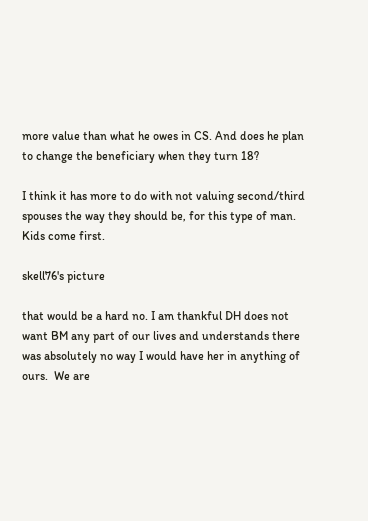more value than what he owes in CS. And does he plan to change the beneficiary when they turn 18?

I think it has more to do with not valuing second/third spouses the way they should be, for this type of man. Kids come first.

skell76's picture

that would be a hard no. I am thankful DH does not want BM any part of our lives and understands there was absolutely no way I would have her in anything of ours.  We are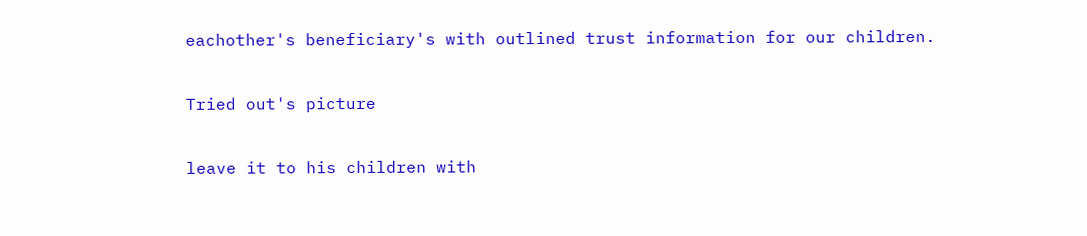eachother's beneficiary's with outlined trust information for our children.

Tried out's picture

leave it to his children with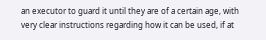an executor to guard it until they are of a certain age, with very clear instructions regarding how it can be used, if at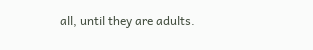all, until they are adults.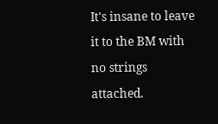It's insane to leave it to the BM with no strings attached.